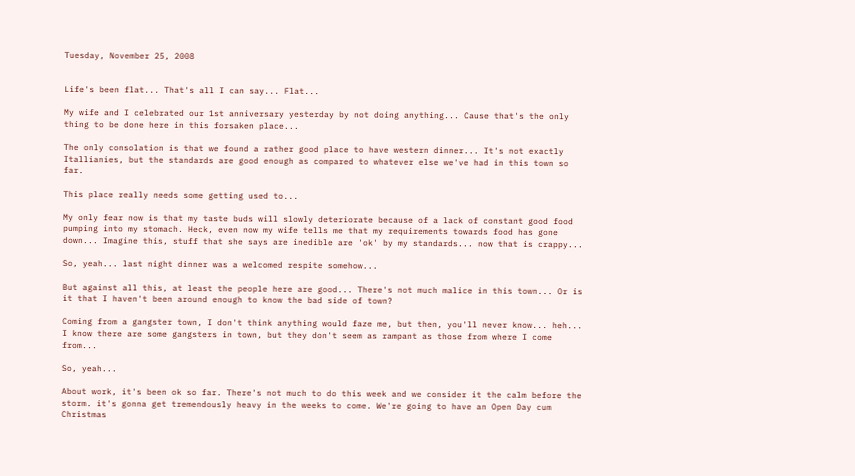Tuesday, November 25, 2008


Life's been flat... That's all I can say... Flat...

My wife and I celebrated our 1st anniversary yesterday by not doing anything... Cause that's the only thing to be done here in this forsaken place...

The only consolation is that we found a rather good place to have western dinner... It's not exactly Itallianies, but the standards are good enough as compared to whatever else we've had in this town so far.

This place really needs some getting used to...

My only fear now is that my taste buds will slowly deteriorate because of a lack of constant good food pumping into my stomach. Heck, even now my wife tells me that my requirements towards food has gone down... Imagine this, stuff that she says are inedible are 'ok' by my standards... now that is crappy...

So, yeah... last night dinner was a welcomed respite somehow...

But against all this, at least the people here are good... There's not much malice in this town... Or is it that I haven't been around enough to know the bad side of town?

Coming from a gangster town, I don't think anything would faze me, but then, you'll never know... heh... I know there are some gangsters in town, but they don't seem as rampant as those from where I come from...

So, yeah...

About work, it's been ok so far. There's not much to do this week and we consider it the calm before the storm. it's gonna get tremendously heavy in the weeks to come. We're going to have an Open Day cum Christmas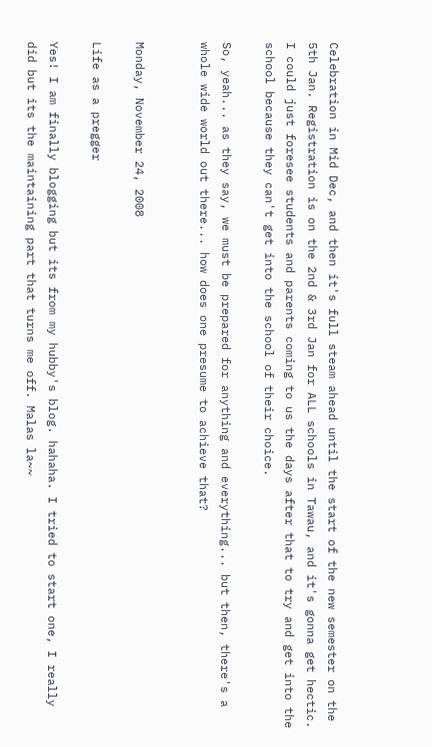Celebration in Mid Dec, and then it's full steam ahead until the start of the new semester on the 5th Jan. Registration is on the 2nd & 3rd Jan for ALL schools in Tawau, and it's gonna get hectic. I could just foresee students and parents coming to us the days after that to try and get into the school because they can't get into the school of their choice.

So, yeah... as they say, we must be prepared for anything and everything... but then, there's a whole wide world out there... how does one presume to achieve that?


Monday, November 24, 2008

Life as a pregger

Yes! I am finally blogging but its from my hubby's blog. hahaha. I tried to start one, I really did but its the maintaining part that turns me off. Malas la~~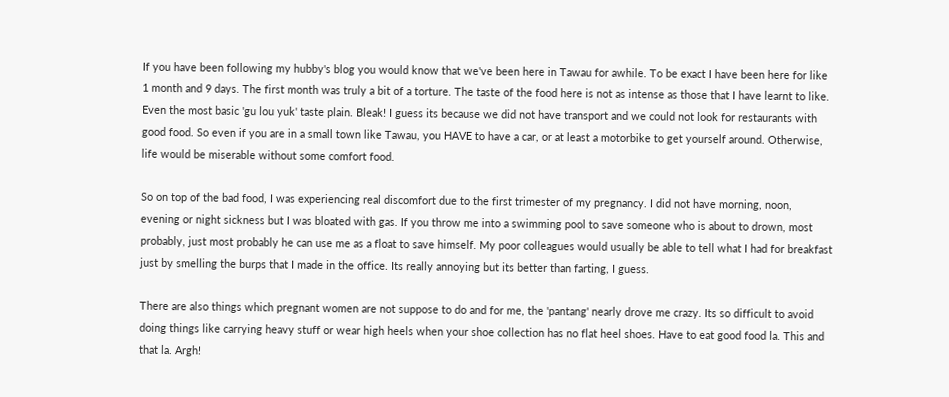If you have been following my hubby's blog you would know that we've been here in Tawau for awhile. To be exact I have been here for like 1 month and 9 days. The first month was truly a bit of a torture. The taste of the food here is not as intense as those that I have learnt to like. Even the most basic 'gu lou yuk' taste plain. Bleak! I guess its because we did not have transport and we could not look for restaurants with good food. So even if you are in a small town like Tawau, you HAVE to have a car, or at least a motorbike to get yourself around. Otherwise, life would be miserable without some comfort food.

So on top of the bad food, I was experiencing real discomfort due to the first trimester of my pregnancy. I did not have morning, noon, evening or night sickness but I was bloated with gas. If you throw me into a swimming pool to save someone who is about to drown, most probably, just most probably he can use me as a float to save himself. My poor colleagues would usually be able to tell what I had for breakfast just by smelling the burps that I made in the office. Its really annoying but its better than farting, I guess.

There are also things which pregnant women are not suppose to do and for me, the 'pantang' nearly drove me crazy. Its so difficult to avoid doing things like carrying heavy stuff or wear high heels when your shoe collection has no flat heel shoes. Have to eat good food la. This and that la. Argh!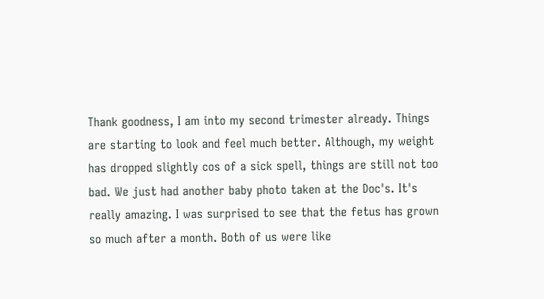Thank goodness, I am into my second trimester already. Things are starting to look and feel much better. Although, my weight has dropped slightly cos of a sick spell, things are still not too bad. We just had another baby photo taken at the Doc's. It's really amazing. I was surprised to see that the fetus has grown so much after a month. Both of us were like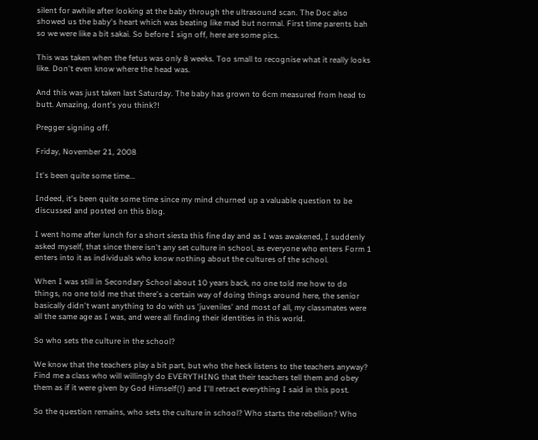silent for awhile after looking at the baby through the ultrasound scan. The Doc also showed us the baby's heart which was beating like mad but normal. First time parents bah so we were like a bit sakai. So before I sign off, here are some pics.

This was taken when the fetus was only 8 weeks. Too small to recognise what it really looks like. Don't even know where the head was.

And this was just taken last Saturday. The baby has grown to 6cm measured from head to butt. Amazing, dont's you think?!

Pregger signing off.

Friday, November 21, 2008

It's been quite some time...

Indeed, it's been quite some time since my mind churned up a valuable question to be discussed and posted on this blog.

I went home after lunch for a short siesta this fine day and as I was awakened, I suddenly asked myself, that since there isn't any set culture in school, as everyone who enters Form 1 enters into it as individuals who know nothing about the cultures of the school.

When I was still in Secondary School about 10 years back, no one told me how to do things, no one told me that there's a certain way of doing things around here, the senior basically didn't want anything to do with us 'juveniles' and most of all, my classmates were all the same age as I was, and were all finding their identities in this world.

So who sets the culture in the school?

We know that the teachers play a bit part, but who the heck listens to the teachers anyway? Find me a class who will willingly do EVERYTHING that their teachers tell them and obey them as if it were given by God Himself(!) and I'll retract everything I said in this post.

So the question remains, who sets the culture in school? Who starts the rebellion? Who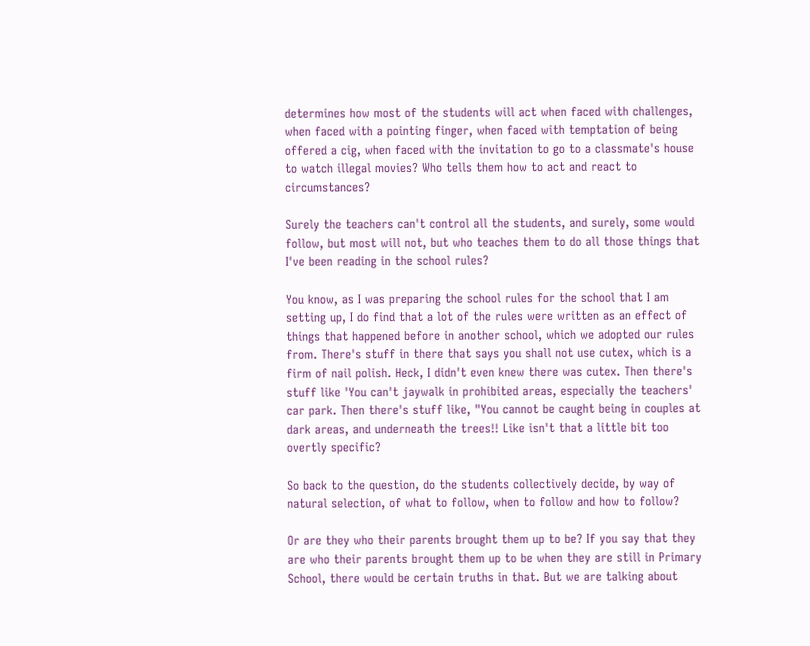determines how most of the students will act when faced with challenges, when faced with a pointing finger, when faced with temptation of being offered a cig, when faced with the invitation to go to a classmate's house to watch illegal movies? Who tells them how to act and react to circumstances?

Surely the teachers can't control all the students, and surely, some would follow, but most will not, but who teaches them to do all those things that I've been reading in the school rules?

You know, as I was preparing the school rules for the school that I am setting up, I do find that a lot of the rules were written as an effect of things that happened before in another school, which we adopted our rules from. There's stuff in there that says you shall not use cutex, which is a firm of nail polish. Heck, I didn't even knew there was cutex. Then there's stuff like 'You can't jaywalk in prohibited areas, especially the teachers' car park. Then there's stuff like, "You cannot be caught being in couples at dark areas, and underneath the trees!! Like isn't that a little bit too overtly specific?

So back to the question, do the students collectively decide, by way of natural selection, of what to follow, when to follow and how to follow?

Or are they who their parents brought them up to be? If you say that they are who their parents brought them up to be when they are still in Primary School, there would be certain truths in that. But we are talking about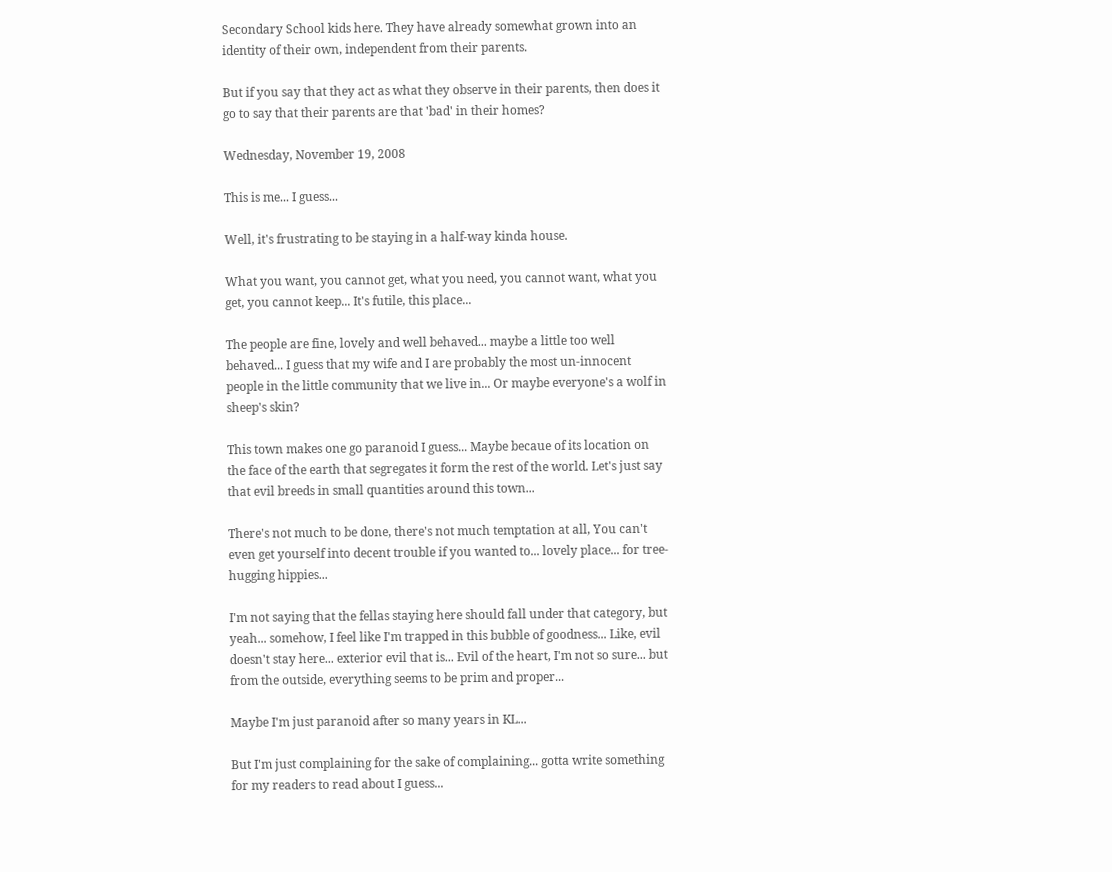Secondary School kids here. They have already somewhat grown into an identity of their own, independent from their parents.

But if you say that they act as what they observe in their parents, then does it go to say that their parents are that 'bad' in their homes?

Wednesday, November 19, 2008

This is me... I guess...

Well, it's frustrating to be staying in a half-way kinda house.

What you want, you cannot get, what you need, you cannot want, what you get, you cannot keep... It's futile, this place...

The people are fine, lovely and well behaved... maybe a little too well behaved... I guess that my wife and I are probably the most un-innocent people in the little community that we live in... Or maybe everyone's a wolf in sheep's skin?

This town makes one go paranoid I guess... Maybe becaue of its location on the face of the earth that segregates it form the rest of the world. Let's just say that evil breeds in small quantities around this town...

There's not much to be done, there's not much temptation at all, You can't even get yourself into decent trouble if you wanted to... lovely place... for tree-hugging hippies...

I'm not saying that the fellas staying here should fall under that category, but yeah... somehow, I feel like I'm trapped in this bubble of goodness... Like, evil doesn't stay here... exterior evil that is... Evil of the heart, I'm not so sure... but from the outside, everything seems to be prim and proper...

Maybe I'm just paranoid after so many years in KL...

But I'm just complaining for the sake of complaining... gotta write something for my readers to read about I guess...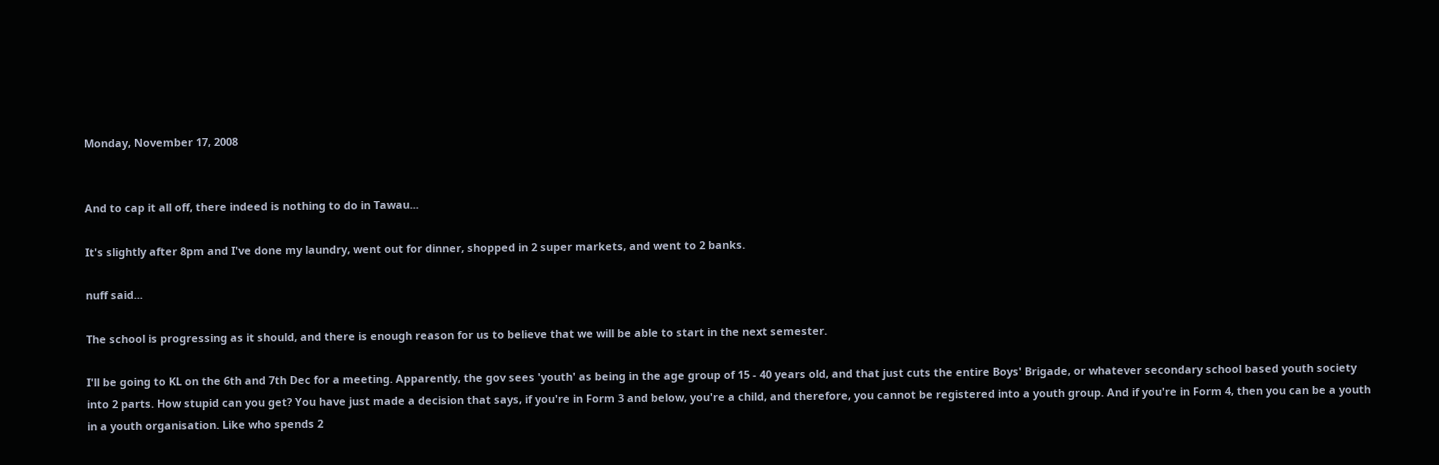Monday, November 17, 2008


And to cap it all off, there indeed is nothing to do in Tawau...

It's slightly after 8pm and I've done my laundry, went out for dinner, shopped in 2 super markets, and went to 2 banks.

nuff said...

The school is progressing as it should, and there is enough reason for us to believe that we will be able to start in the next semester.

I'll be going to KL on the 6th and 7th Dec for a meeting. Apparently, the gov sees 'youth' as being in the age group of 15 - 40 years old, and that just cuts the entire Boys' Brigade, or whatever secondary school based youth society into 2 parts. How stupid can you get? You have just made a decision that says, if you're in Form 3 and below, you're a child, and therefore, you cannot be registered into a youth group. And if you're in Form 4, then you can be a youth in a youth organisation. Like who spends 2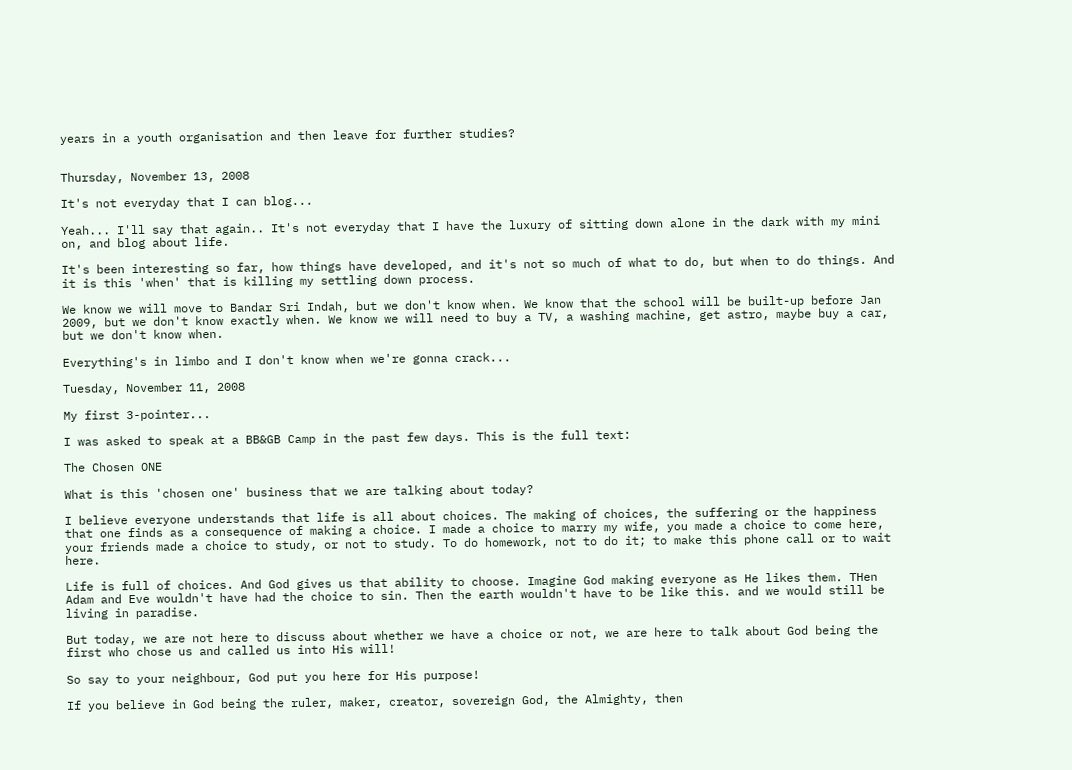years in a youth organisation and then leave for further studies?


Thursday, November 13, 2008

It's not everyday that I can blog...

Yeah... I'll say that again.. It's not everyday that I have the luxury of sitting down alone in the dark with my mini on, and blog about life.

It's been interesting so far, how things have developed, and it's not so much of what to do, but when to do things. And it is this 'when' that is killing my settling down process.

We know we will move to Bandar Sri Indah, but we don't know when. We know that the school will be built-up before Jan 2009, but we don't know exactly when. We know we will need to buy a TV, a washing machine, get astro, maybe buy a car, but we don't know when.

Everything's in limbo and I don't know when we're gonna crack...

Tuesday, November 11, 2008

My first 3-pointer...

I was asked to speak at a BB&GB Camp in the past few days. This is the full text:

The Chosen ONE

What is this 'chosen one' business that we are talking about today?

I believe everyone understands that life is all about choices. The making of choices, the suffering or the happiness that one finds as a consequence of making a choice. I made a choice to marry my wife, you made a choice to come here, your friends made a choice to study, or not to study. To do homework, not to do it; to make this phone call or to wait here.

Life is full of choices. And God gives us that ability to choose. Imagine God making everyone as He likes them. THen Adam and Eve wouldn't have had the choice to sin. Then the earth wouldn't have to be like this. and we would still be living in paradise.

But today, we are not here to discuss about whether we have a choice or not, we are here to talk about God being the first who chose us and called us into His will!

So say to your neighbour, God put you here for His purpose!

If you believe in God being the ruler, maker, creator, sovereign God, the Almighty, then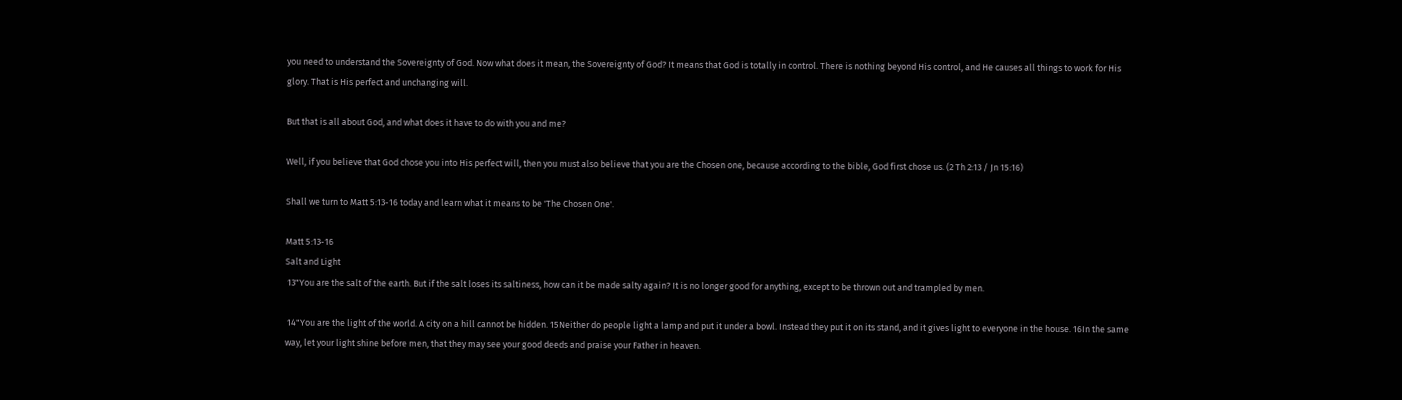you need to understand the Sovereignty of God. Now what does it mean, the Sovereignty of God? It means that God is totally in control. There is nothing beyond His control, and He causes all things to work for His glory. That is His perfect and unchanging will.

But that is all about God, and what does it have to do with you and me?

Well, if you believe that God chose you into His perfect will, then you must also believe that you are the Chosen one, because according to the bible, God first chose us. (2 Th 2:13 / Jn 15:16)

Shall we turn to Matt 5:13-16 today and learn what it means to be 'The Chosen One'.

Matt 5:13-16
Salt and Light
 13"You are the salt of the earth. But if the salt loses its saltiness, how can it be made salty again? It is no longer good for anything, except to be thrown out and trampled by men.

 14"You are the light of the world. A city on a hill cannot be hidden. 15Neither do people light a lamp and put it under a bowl. Instead they put it on its stand, and it gives light to everyone in the house. 16In the same way, let your light shine before men, that they may see your good deeds and praise your Father in heaven.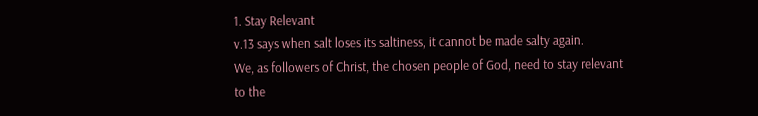1. Stay Relevant
v.13 says when salt loses its saltiness, it cannot be made salty again.
We, as followers of Christ, the chosen people of God, need to stay relevant to the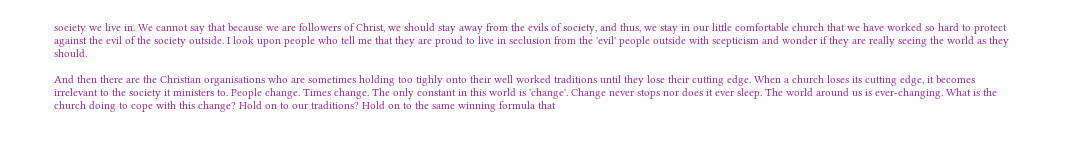society we live in. We cannot say that because we are followers of Christ, we should stay away from the evils of society, and thus, we stay in our little comfortable church that we have worked so hard to protect against the evil of the society outside. I look upon people who tell me that they are proud to live in seclusion from the 'evil' people outside with scepticism and wonder if they are really seeing the world as they should.

And then there are the Christian organisations who are sometimes holding too tighly onto their well worked traditions until they lose their cutting edge. When a church loses its cutting edge, it becomes irrelevant to the society it ministers to. People change. Times change. The only constant in this world is 'change'. Change never stops nor does it ever sleep. The world around us is ever-changing. What is the church doing to cope with this change? Hold on to our traditions? Hold on to the same winning formula that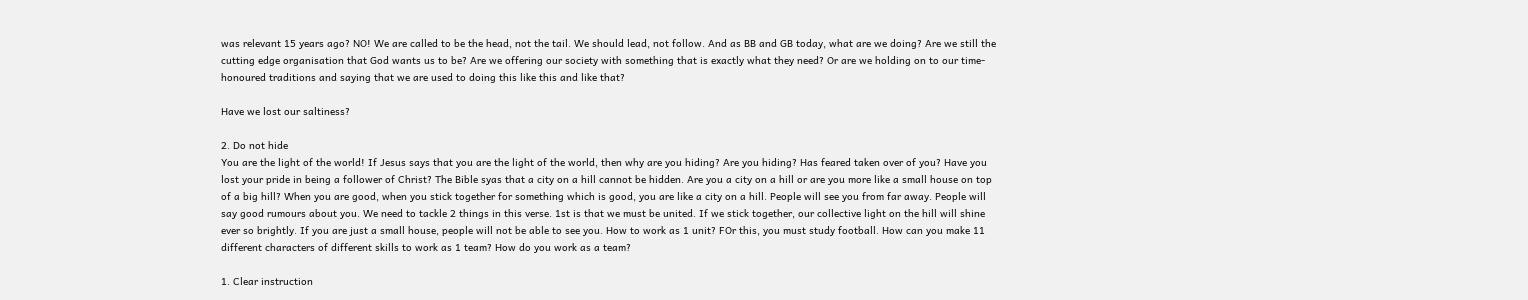was relevant 15 years ago? NO! We are called to be the head, not the tail. We should lead, not follow. And as BB and GB today, what are we doing? Are we still the cutting edge organisation that God wants us to be? Are we offering our society with something that is exactly what they need? Or are we holding on to our time-honoured traditions and saying that we are used to doing this like this and like that?

Have we lost our saltiness?

2. Do not hide
You are the light of the world! If Jesus says that you are the light of the world, then why are you hiding? Are you hiding? Has feared taken over of you? Have you lost your pride in being a follower of Christ? The Bible syas that a city on a hill cannot be hidden. Are you a city on a hill or are you more like a small house on top of a big hill? When you are good, when you stick together for something which is good, you are like a city on a hill. People will see you from far away. People will say good rumours about you. We need to tackle 2 things in this verse. 1st is that we must be united. If we stick together, our collective light on the hill will shine ever so brightly. If you are just a small house, people will not be able to see you. How to work as 1 unit? FOr this, you must study football. How can you make 11 different characters of different skills to work as 1 team? How do you work as a team?

1. Clear instruction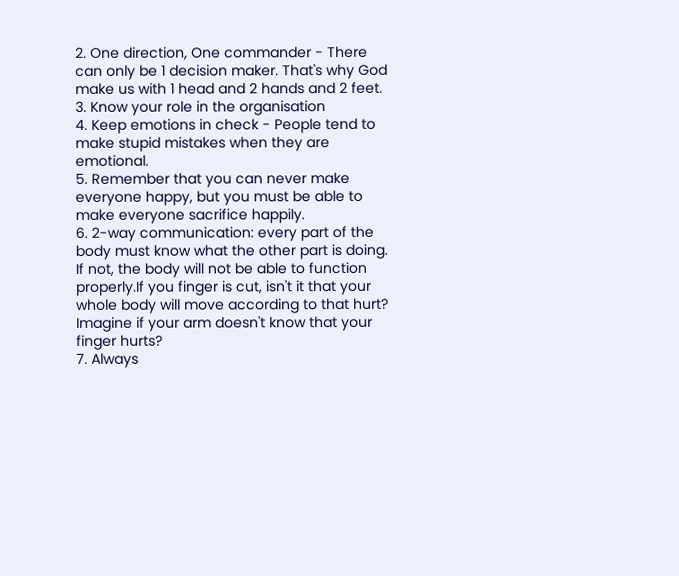2. One direction, One commander - There can only be 1 decision maker. That's why God make us with 1 head and 2 hands and 2 feet.
3. Know your role in the organisation
4. Keep emotions in check - People tend to make stupid mistakes when they are emotional.
5. Remember that you can never make everyone happy, but you must be able to make everyone sacrifice happily.
6. 2-way communication: every part of the body must know what the other part is doing. If not, the body will not be able to function properly.If you finger is cut, isn't it that your whole body will move according to that hurt? Imagine if your arm doesn't know that your finger hurts?
7. Always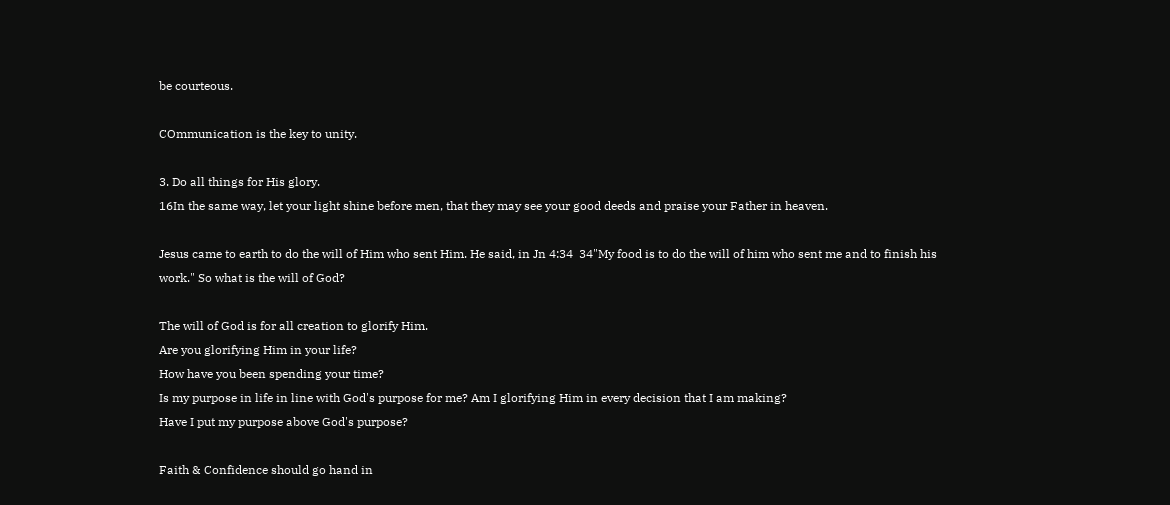be courteous.

COmmunication is the key to unity.

3. Do all things for His glory.
16In the same way, let your light shine before men, that they may see your good deeds and praise your Father in heaven.

Jesus came to earth to do the will of Him who sent Him. He said, in Jn 4:34  34"My food is to do the will of him who sent me and to finish his work." So what is the will of God?

The will of God is for all creation to glorify Him.
Are you glorifying Him in your life?
How have you been spending your time?
Is my purpose in life in line with God's purpose for me? Am I glorifying Him in every decision that I am making?
Have I put my purpose above God's purpose?

Faith & Confidence should go hand in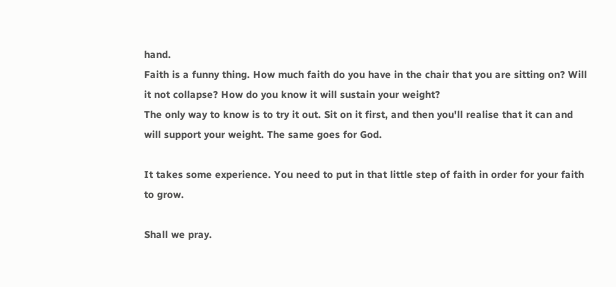hand.
Faith is a funny thing. How much faith do you have in the chair that you are sitting on? Will it not collapse? How do you know it will sustain your weight?
The only way to know is to try it out. Sit on it first, and then you'll realise that it can and will support your weight. The same goes for God.

It takes some experience. You need to put in that little step of faith in order for your faith to grow.

Shall we pray.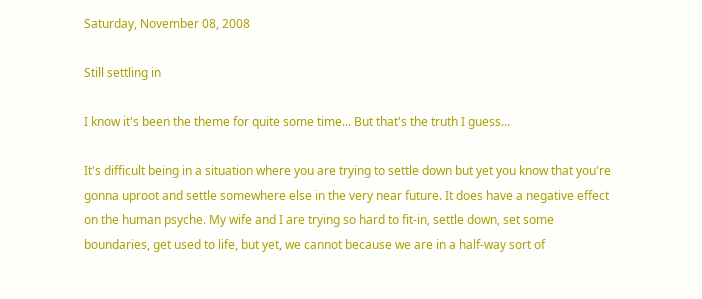Saturday, November 08, 2008

Still settling in

I know it's been the theme for quite some time... But that's the truth I guess...

It's difficult being in a situation where you are trying to settle down but yet you know that you're gonna uproot and settle somewhere else in the very near future. It does have a negative effect on the human psyche. My wife and I are trying so hard to fit-in, settle down, set some boundaries, get used to life, but yet, we cannot because we are in a half-way sort of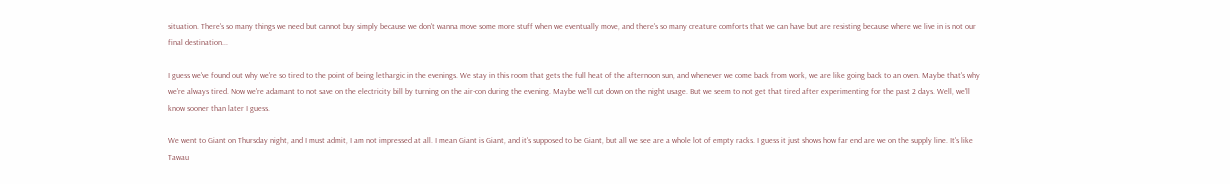situation. There's so many things we need but cannot buy simply because we don't wanna move some more stuff when we eventually move, and there's so many creature comforts that we can have but are resisting because where we live in is not our final destination...

I guess we've found out why we're so tired to the point of being lethargic in the evenings. We stay in this room that gets the full heat of the afternoon sun, and whenever we come back from work, we are like going back to an oven. Maybe that's why we're always tired. Now we're adamant to not save on the electricity bill by turning on the air-con during the evening. Maybe we'll cut down on the night usage. But we seem to not get that tired after experimenting for the past 2 days. Well, we'll know sooner than later I guess.

We went to Giant on Thursday night, and I must admit, I am not impressed at all. I mean Giant is Giant, and it's supposed to be Giant, but all we see are a whole lot of empty racks. I guess it just shows how far end are we on the supply line. It's like Tawau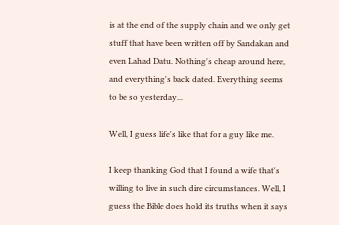is at the end of the supply chain and we only get stuff that have been written off by Sandakan and even Lahad Datu. Nothing's cheap around here, and everything's back dated. Everything seems to be so yesterday...

Well, I guess life's like that for a guy like me.

I keep thanking God that I found a wife that's willing to live in such dire circumstances. Well, I guess the Bible does hold its truths when it says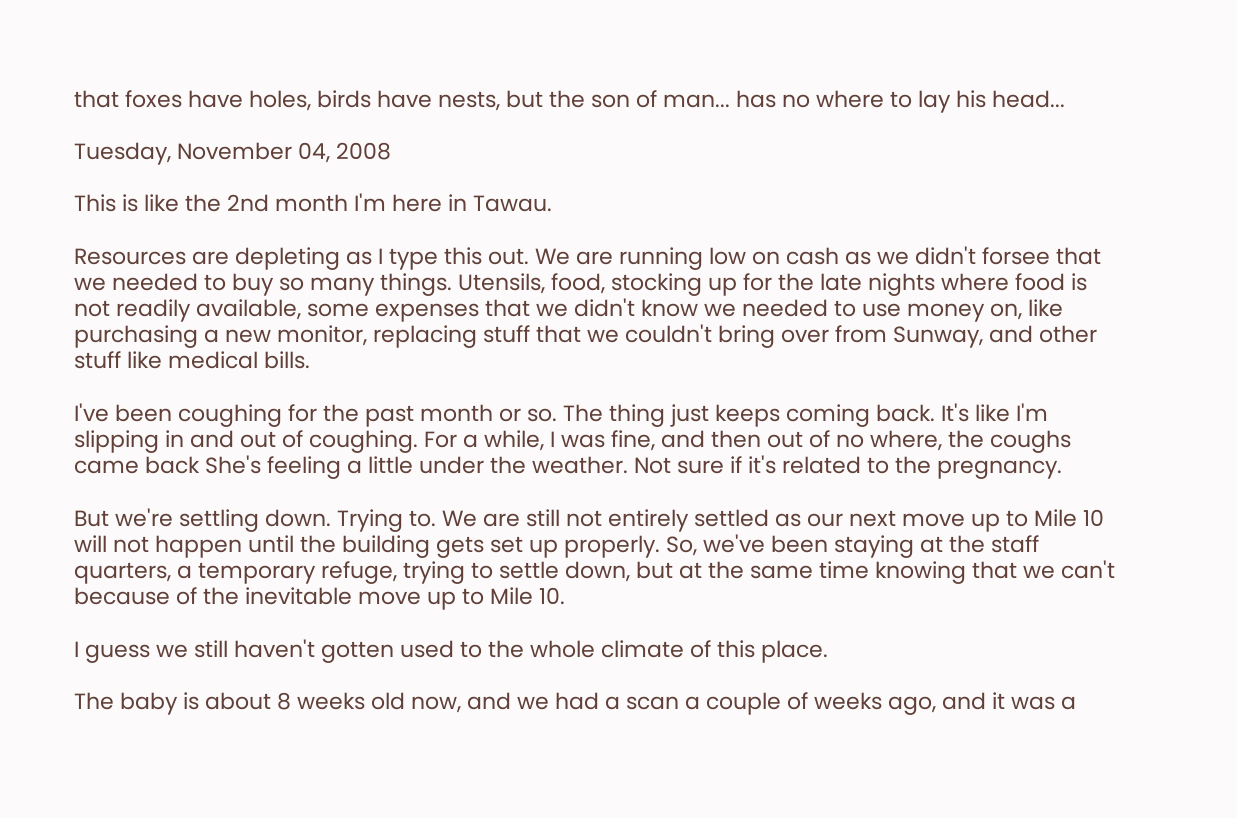that foxes have holes, birds have nests, but the son of man... has no where to lay his head...

Tuesday, November 04, 2008

This is like the 2nd month I'm here in Tawau.

Resources are depleting as I type this out. We are running low on cash as we didn't forsee that we needed to buy so many things. Utensils, food, stocking up for the late nights where food is not readily available, some expenses that we didn't know we needed to use money on, like purchasing a new monitor, replacing stuff that we couldn't bring over from Sunway, and other stuff like medical bills.

I've been coughing for the past month or so. The thing just keeps coming back. It's like I'm slipping in and out of coughing. For a while, I was fine, and then out of no where, the coughs came back She's feeling a little under the weather. Not sure if it's related to the pregnancy.

But we're settling down. Trying to. We are still not entirely settled as our next move up to Mile 10 will not happen until the building gets set up properly. So, we've been staying at the staff quarters, a temporary refuge, trying to settle down, but at the same time knowing that we can't because of the inevitable move up to Mile 10.

I guess we still haven't gotten used to the whole climate of this place.

The baby is about 8 weeks old now, and we had a scan a couple of weeks ago, and it was a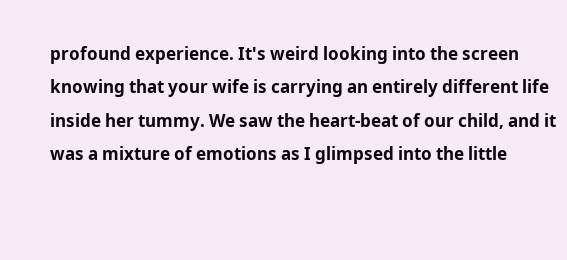profound experience. It's weird looking into the screen knowing that your wife is carrying an entirely different life inside her tummy. We saw the heart-beat of our child, and it was a mixture of emotions as I glimpsed into the little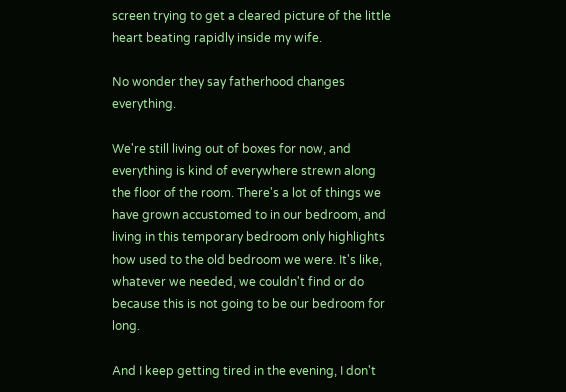screen trying to get a cleared picture of the little heart beating rapidly inside my wife.

No wonder they say fatherhood changes everything.

We're still living out of boxes for now, and everything is kind of everywhere strewn along the floor of the room. There's a lot of things we have grown accustomed to in our bedroom, and living in this temporary bedroom only highlights how used to the old bedroom we were. It's like, whatever we needed, we couldn't find or do because this is not going to be our bedroom for long.

And I keep getting tired in the evening, I don't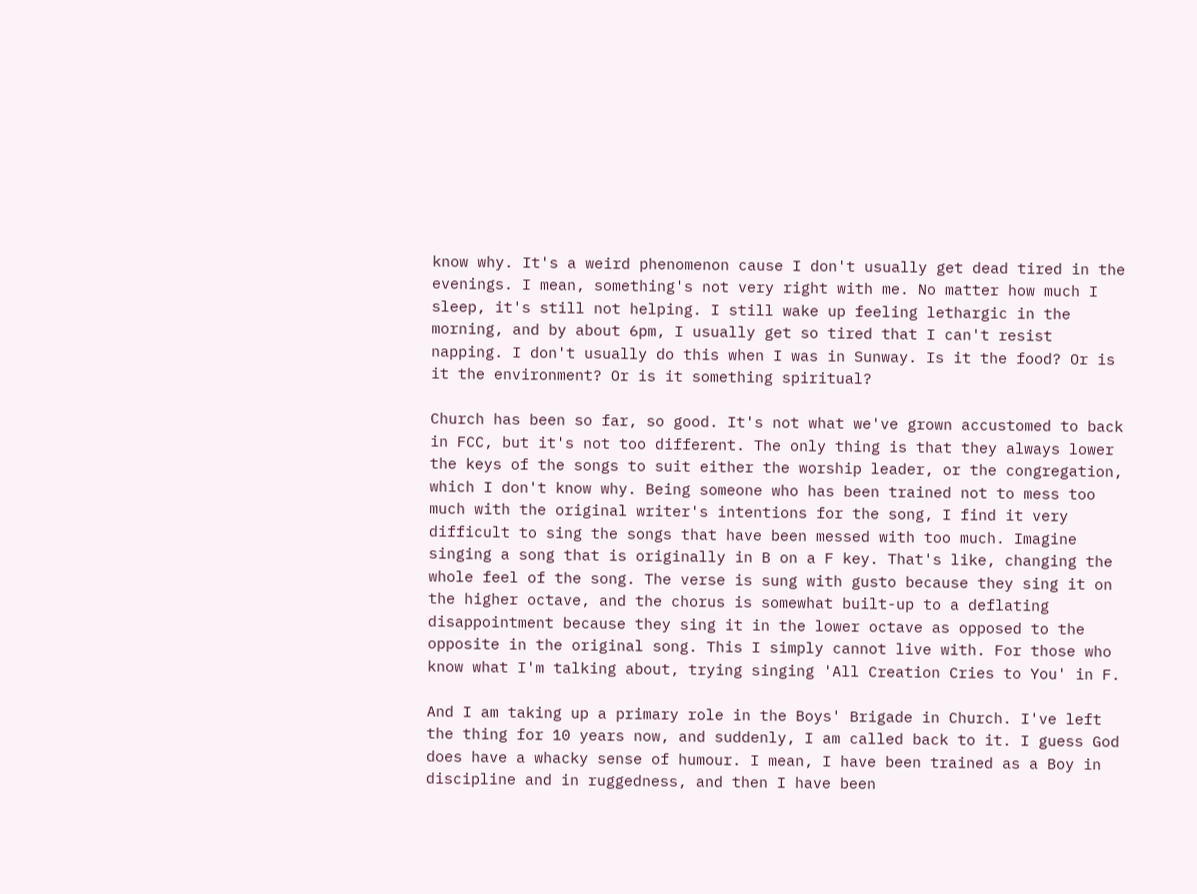know why. It's a weird phenomenon cause I don't usually get dead tired in the evenings. I mean, something's not very right with me. No matter how much I sleep, it's still not helping. I still wake up feeling lethargic in the morning, and by about 6pm, I usually get so tired that I can't resist napping. I don't usually do this when I was in Sunway. Is it the food? Or is it the environment? Or is it something spiritual?

Church has been so far, so good. It's not what we've grown accustomed to back in FCC, but it's not too different. The only thing is that they always lower the keys of the songs to suit either the worship leader, or the congregation, which I don't know why. Being someone who has been trained not to mess too much with the original writer's intentions for the song, I find it very difficult to sing the songs that have been messed with too much. Imagine singing a song that is originally in B on a F key. That's like, changing the whole feel of the song. The verse is sung with gusto because they sing it on the higher octave, and the chorus is somewhat built-up to a deflating disappointment because they sing it in the lower octave as opposed to the opposite in the original song. This I simply cannot live with. For those who know what I'm talking about, trying singing 'All Creation Cries to You' in F.

And I am taking up a primary role in the Boys' Brigade in Church. I've left the thing for 10 years now, and suddenly, I am called back to it. I guess God does have a whacky sense of humour. I mean, I have been trained as a Boy in discipline and in ruggedness, and then I have been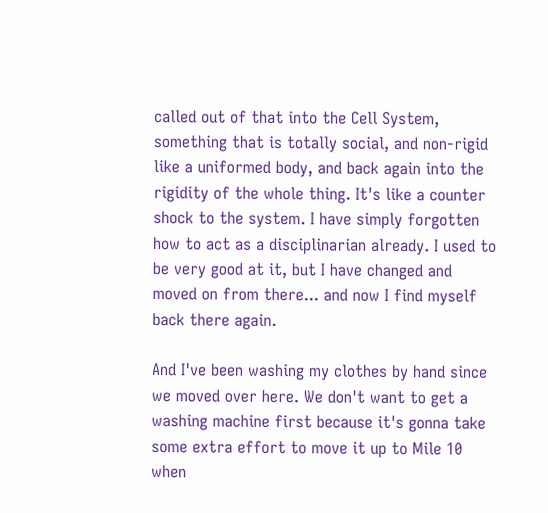called out of that into the Cell System, something that is totally social, and non-rigid like a uniformed body, and back again into the rigidity of the whole thing. It's like a counter shock to the system. I have simply forgotten how to act as a disciplinarian already. I used to be very good at it, but I have changed and moved on from there... and now I find myself back there again.

And I've been washing my clothes by hand since we moved over here. We don't want to get a washing machine first because it's gonna take some extra effort to move it up to Mile 10 when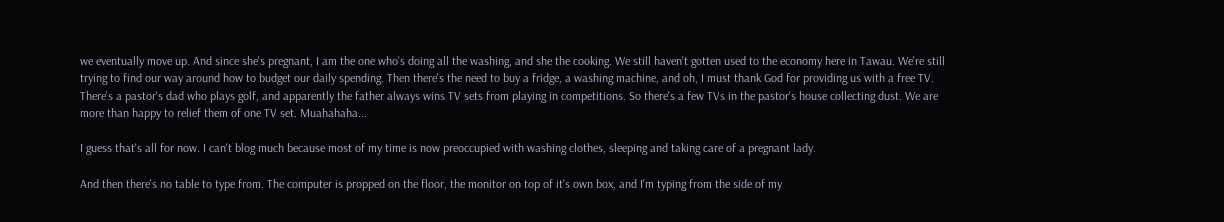we eventually move up. And since she's pregnant, I am the one who's doing all the washing, and she the cooking. We still haven't gotten used to the economy here in Tawau. We're still trying to find our way around how to budget our daily spending. Then there's the need to buy a fridge, a washing machine, and oh, I must thank God for providing us with a free TV. There's a pastor's dad who plays golf, and apparently the father always wins TV sets from playing in competitions. So there's a few TVs in the pastor's house collecting dust. We are more than happy to relief them of one TV set. Muahahaha...

I guess that's all for now. I can't blog much because most of my time is now preoccupied with washing clothes, sleeping and taking care of a pregnant lady.

And then there's no table to type from. The computer is propped on the floor, the monitor on top of it's own box, and I'm typing from the side of my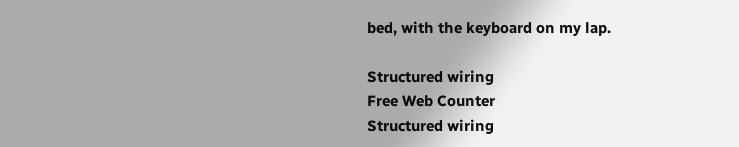bed, with the keyboard on my lap.

Structured wiring
Free Web Counter
Structured wiring